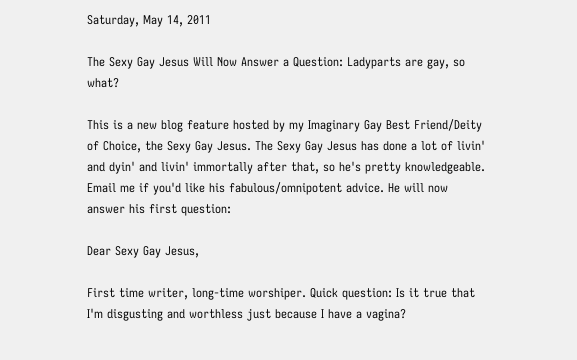Saturday, May 14, 2011

The Sexy Gay Jesus Will Now Answer a Question: Ladyparts are gay, so what?

This is a new blog feature hosted by my Imaginary Gay Best Friend/Deity of Choice, the Sexy Gay Jesus. The Sexy Gay Jesus has done a lot of livin' and dyin' and livin' immortally after that, so he's pretty knowledgeable. Email me if you'd like his fabulous/omnipotent advice. He will now answer his first question:

Dear Sexy Gay Jesus,

First time writer, long-time worshiper. Quick question: Is it true that I'm disgusting and worthless just because I have a vagina?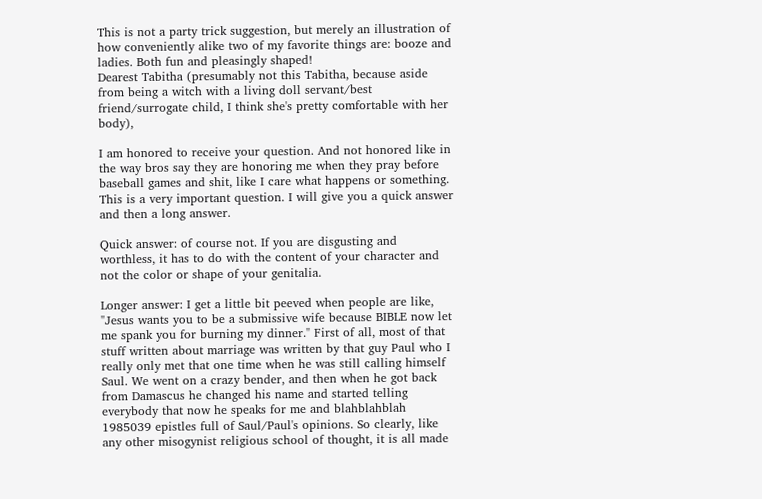This is not a party trick suggestion, but merely an illustration of how conveniently alike two of my favorite things are: booze and ladies. Both fun and pleasingly shaped!
Dearest Tabitha (presumably not this Tabitha, because aside from being a witch with a living doll servant/best friend/surrogate child, I think she's pretty comfortable with her body),

I am honored to receive your question. And not honored like in the way bros say they are honoring me when they pray before baseball games and shit, like I care what happens or something. This is a very important question. I will give you a quick answer and then a long answer.

Quick answer: of course not. If you are disgusting and worthless, it has to do with the content of your character and not the color or shape of your genitalia.

Longer answer: I get a little bit peeved when people are like, "Jesus wants you to be a submissive wife because BIBLE now let me spank you for burning my dinner." First of all, most of that stuff written about marriage was written by that guy Paul who I really only met that one time when he was still calling himself Saul. We went on a crazy bender, and then when he got back from Damascus he changed his name and started telling everybody that now he speaks for me and blahblahblah 1985039 epistles full of Saul/Paul's opinions. So clearly, like any other misogynist religious school of thought, it is all made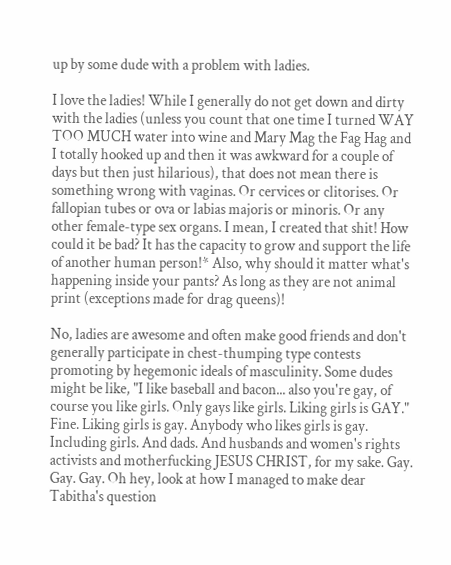up by some dude with a problem with ladies.

I love the ladies! While I generally do not get down and dirty with the ladies (unless you count that one time I turned WAY TOO MUCH water into wine and Mary Mag the Fag Hag and I totally hooked up and then it was awkward for a couple of days but then just hilarious), that does not mean there is something wrong with vaginas. Or cervices or clitorises. Or fallopian tubes or ova or labias majoris or minoris. Or any other female-type sex organs. I mean, I created that shit! How could it be bad? It has the capacity to grow and support the life of another human person!* Also, why should it matter what's happening inside your pants? As long as they are not animal print (exceptions made for drag queens)!

No, ladies are awesome and often make good friends and don't generally participate in chest-thumping type contests promoting by hegemonic ideals of masculinity. Some dudes might be like, "I like baseball and bacon... also you're gay, of course you like girls. Only gays like girls. Liking girls is GAY." Fine. Liking girls is gay. Anybody who likes girls is gay. Including girls. And dads. And husbands and women's rights activists and motherfucking JESUS CHRIST, for my sake. Gay. Gay. Gay. Oh hey, look at how I managed to make dear Tabitha's question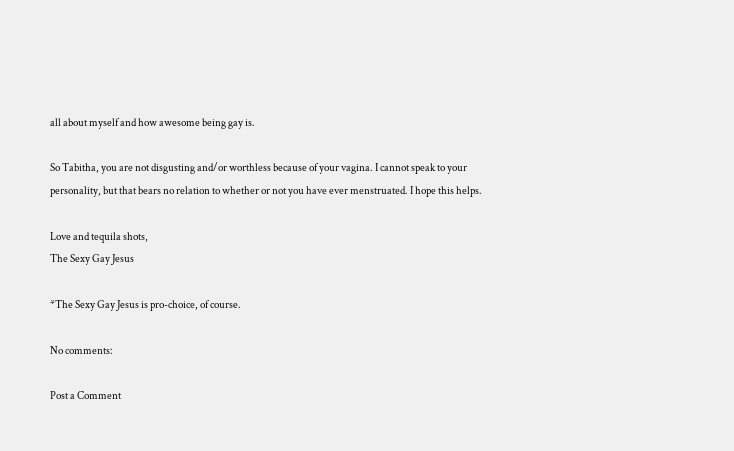all about myself and how awesome being gay is.

So Tabitha, you are not disgusting and/or worthless because of your vagina. I cannot speak to your personality, but that bears no relation to whether or not you have ever menstruated. I hope this helps.

Love and tequila shots,
The Sexy Gay Jesus

*The Sexy Gay Jesus is pro-choice, of course.

No comments:

Post a Comment